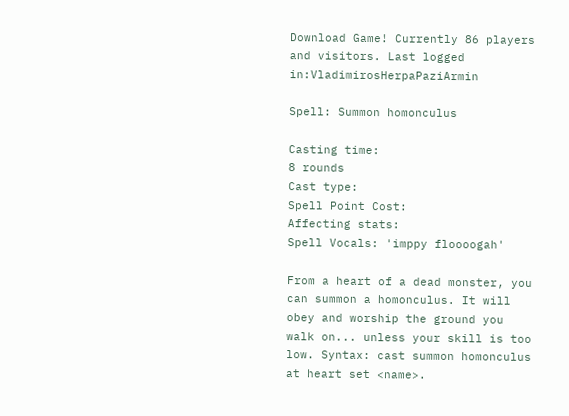Download Game! Currently 86 players and visitors. Last logged in:VladimirosHerpaPaziArmin

Spell: Summon homonculus

Casting time:
8 rounds
Cast type:
Spell Point Cost:
Affecting stats:
Spell Vocals: 'imppy floooogah'

From a heart of a dead monster, you can summon a homonculus. It will obey and worship the ground you walk on... unless your skill is too low. Syntax: cast summon homonculus at heart set <name>.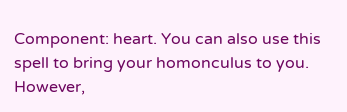Component: heart. You can also use this spell to bring your homonculus to you. However,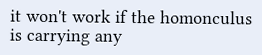it won't work if the homonculus is carrying any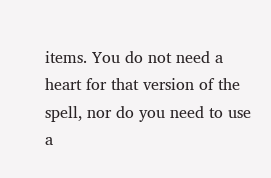items. You do not need a heart for that version of the spell, nor do you need to use a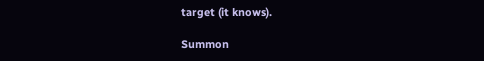target (it knows).

Summon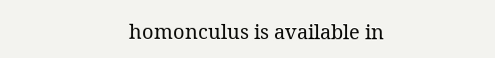homonculus is available in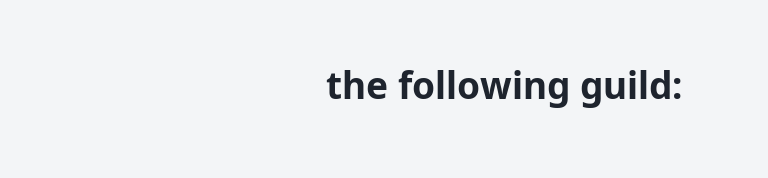the following guild: